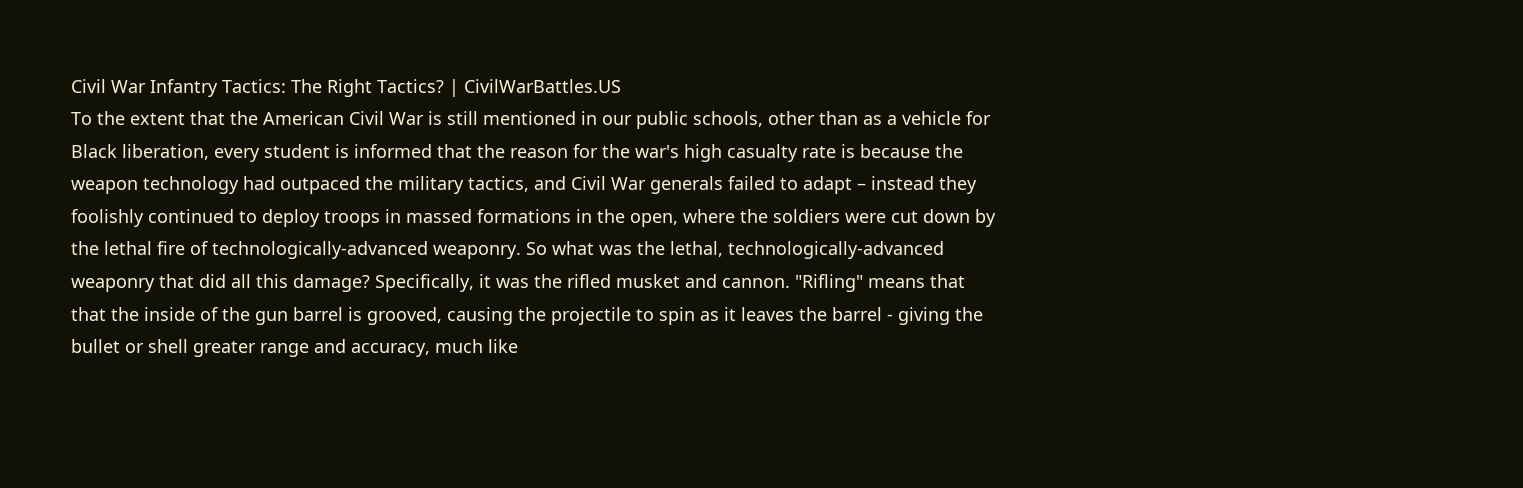Civil War Infantry Tactics: The Right Tactics? | CivilWarBattles.US
To the extent that the American Civil War is still mentioned in our public schools, other than as a vehicle for Black liberation, every student is informed that the reason for the war's high casualty rate is because the weapon technology had outpaced the military tactics, and Civil War generals failed to adapt – instead they foolishly continued to deploy troops in massed formations in the open, where the soldiers were cut down by the lethal fire of technologically-advanced weaponry. So what was the lethal, technologically-advanced weaponry that did all this damage? Specifically, it was the rifled musket and cannon. "Rifling" means that that the inside of the gun barrel is grooved, causing the projectile to spin as it leaves the barrel - giving the bullet or shell greater range and accuracy, much like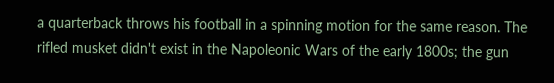a quarterback throws his football in a spinning motion for the same reason. The rifled musket didn't exist in the Napoleonic Wars of the early 1800s; the gun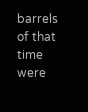barrels of that time were